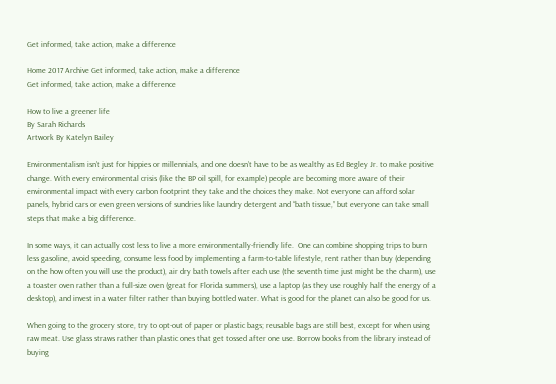Get informed, take action, make a difference

Home 2017 Archive Get informed, take action, make a difference
Get informed, take action, make a difference

How to live a greener life
By Sarah Richards
Artwork By Katelyn Bailey

Environmentalism isn’t just for hippies or millennials, and one doesn’t have to be as wealthy as Ed Begley Jr. to make positive change. With every environmental crisis (like the BP oil spill, for example) people are becoming more aware of their environmental impact with every carbon footprint they take and the choices they make. Not everyone can afford solar panels, hybrid cars or even green versions of sundries like laundry detergent and “bath tissue,” but everyone can take small steps that make a big difference.

In some ways, it can actually cost less to live a more environmentally-friendly life.  One can combine shopping trips to burn less gasoline, avoid speeding, consume less food by implementing a farm-to-table lifestyle, rent rather than buy (depending on the how often you will use the product), air dry bath towels after each use (the seventh time just might be the charm), use a toaster oven rather than a full-size oven (great for Florida summers), use a laptop (as they use roughly half the energy of a desktop), and invest in a water filter rather than buying bottled water. What is good for the planet can also be good for us.

When going to the grocery store, try to opt-out of paper or plastic bags; reusable bags are still best, except for when using raw meat. Use glass straws rather than plastic ones that get tossed after one use. Borrow books from the library instead of buying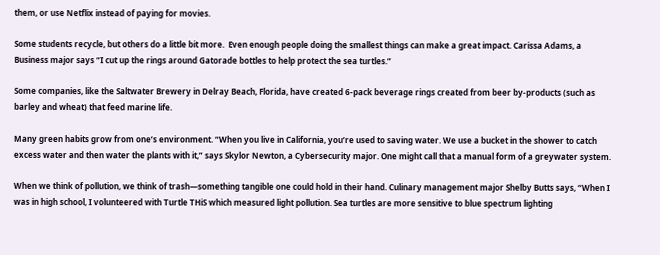them, or use Netflix instead of paying for movies.

Some students recycle, but others do a little bit more.  Even enough people doing the smallest things can make a great impact. Carissa Adams, a Business major says “I cut up the rings around Gatorade bottles to help protect the sea turtles.”

Some companies, like the Saltwater Brewery in Delray Beach, Florida, have created 6-pack beverage rings created from beer by-products (such as barley and wheat) that feed marine life.

Many green habits grow from one’s environment. “When you live in California, you’re used to saving water. We use a bucket in the shower to catch excess water and then water the plants with it,” says Skylor Newton, a Cybersecurity major. One might call that a manual form of a greywater system.

When we think of pollution, we think of trash—something tangible one could hold in their hand. Culinary management major Shelby Butts says, “When I was in high school, I volunteered with Turtle THiS which measured light pollution. Sea turtles are more sensitive to blue spectrum lighting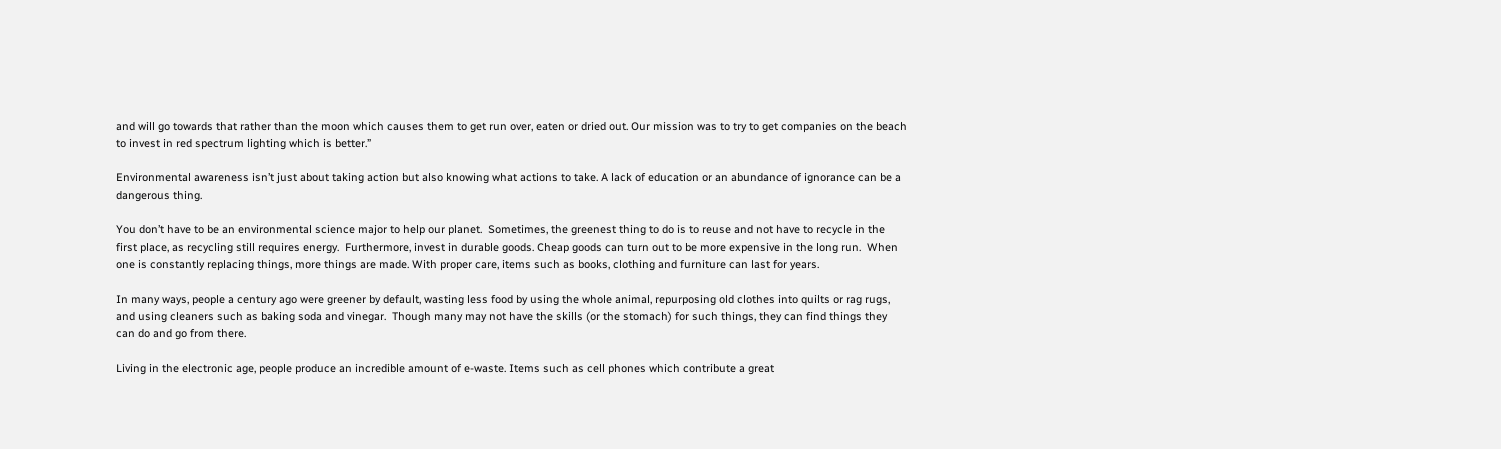and will go towards that rather than the moon which causes them to get run over, eaten or dried out. Our mission was to try to get companies on the beach to invest in red spectrum lighting which is better.”

Environmental awareness isn’t just about taking action but also knowing what actions to take. A lack of education or an abundance of ignorance can be a dangerous thing.

You don’t have to be an environmental science major to help our planet.  Sometimes, the greenest thing to do is to reuse and not have to recycle in the first place, as recycling still requires energy.  Furthermore, invest in durable goods. Cheap goods can turn out to be more expensive in the long run.  When one is constantly replacing things, more things are made. With proper care, items such as books, clothing and furniture can last for years.

In many ways, people a century ago were greener by default, wasting less food by using the whole animal, repurposing old clothes into quilts or rag rugs, and using cleaners such as baking soda and vinegar.  Though many may not have the skills (or the stomach) for such things, they can find things they can do and go from there.

Living in the electronic age, people produce an incredible amount of e-waste. Items such as cell phones which contribute a great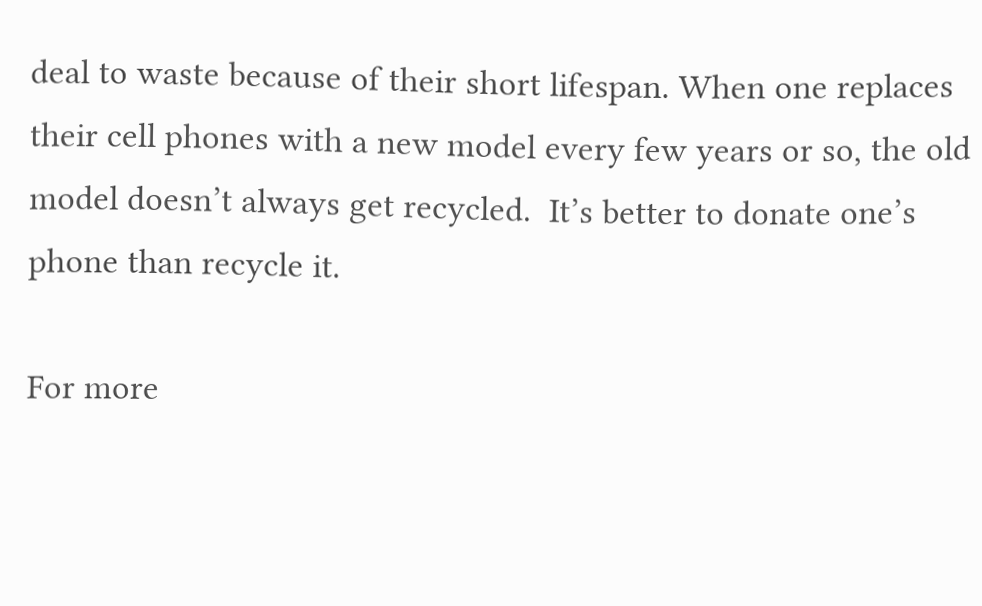deal to waste because of their short lifespan. When one replaces their cell phones with a new model every few years or so, the old model doesn’t always get recycled.  It’s better to donate one’s phone than recycle it.

For more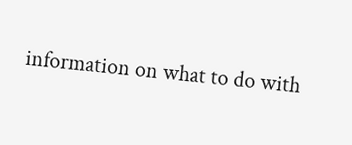information on what to do with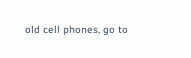old cell phones, go to